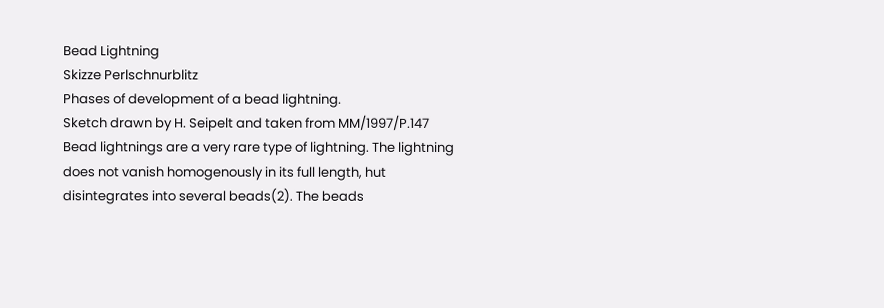Bead Lightning
Skizze Perlschnurblitz
Phases of development of a bead lightning.
Sketch drawn by H. Seipelt and taken from MM/1997/P.147
Bead lightnings are a very rare type of lightning. The lightning does not vanish homogenously in its full length, hut disintegrates into several beads(2). The beads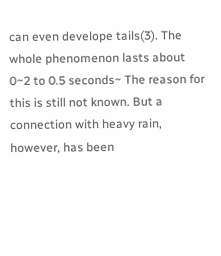can even develope tails(3). The whole phenomenon lasts about 0~2 to 0.5 seconds~ The reason for this is still not known. But a connection with heavy rain, however, has been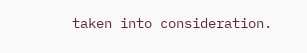taken into consideration.